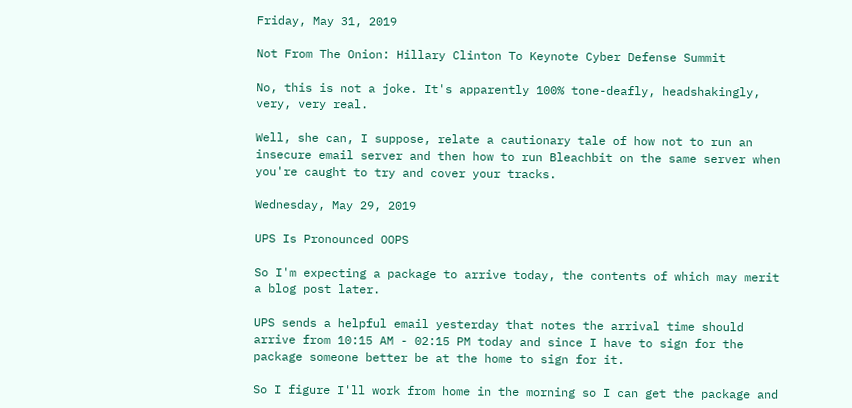Friday, May 31, 2019

Not From The Onion: Hillary Clinton To Keynote Cyber Defense Summit

No, this is not a joke. It's apparently 100% tone-deafly, headshakingly, very, very real.

Well, she can, I suppose, relate a cautionary tale of how not to run an insecure email server and then how to run Bleachbit on the same server when you're caught to try and cover your tracks.

Wednesday, May 29, 2019

UPS Is Pronounced OOPS

So I'm expecting a package to arrive today, the contents of which may merit a blog post later.

UPS sends a helpful email yesterday that notes the arrival time should arrive from 10:15 AM - 02:15 PM today and since I have to sign for the package someone better be at the home to sign for it.

So I figure I'll work from home in the morning so I can get the package and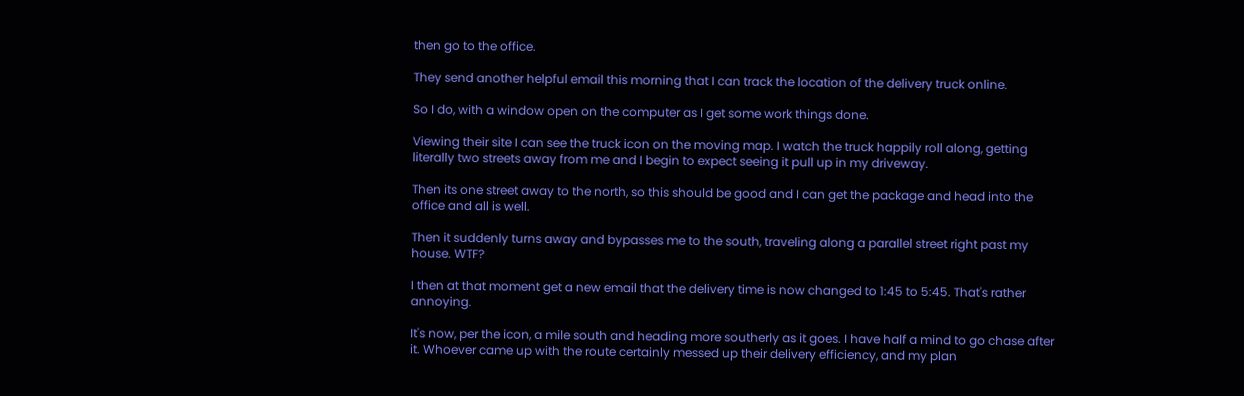then go to the office.

They send another helpful email this morning that I can track the location of the delivery truck online.

So I do, with a window open on the computer as I get some work things done.

Viewing their site I can see the truck icon on the moving map. I watch the truck happily roll along, getting literally two streets away from me and I begin to expect seeing it pull up in my driveway.

Then its one street away to the north, so this should be good and I can get the package and head into the office and all is well.

Then it suddenly turns away and bypasses me to the south, traveling along a parallel street right past my house. WTF?

I then at that moment get a new email that the delivery time is now changed to 1:45 to 5:45. That's rather annoying.

It's now, per the icon, a mile south and heading more southerly as it goes. I have half a mind to go chase after it. Whoever came up with the route certainly messed up their delivery efficiency, and my plan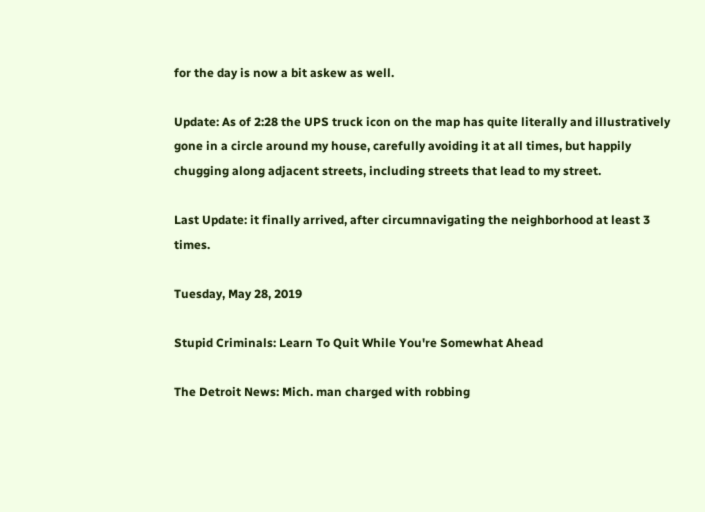for the day is now a bit askew as well.

Update: As of 2:28 the UPS truck icon on the map has quite literally and illustratively gone in a circle around my house, carefully avoiding it at all times, but happily chugging along adjacent streets, including streets that lead to my street.

Last Update: it finally arrived, after circumnavigating the neighborhood at least 3 times.

Tuesday, May 28, 2019

Stupid Criminals: Learn To Quit While You're Somewhat Ahead

The Detroit News: Mich. man charged with robbing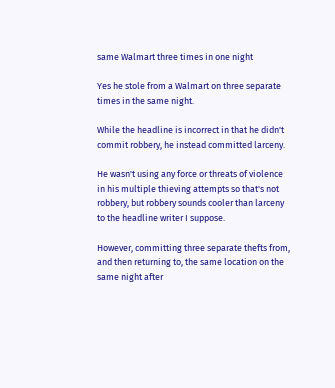same Walmart three times in one night

Yes he stole from a Walmart on three separate times in the same night.

While the headline is incorrect in that he didn't commit robbery, he instead committed larceny.

He wasn't using any force or threats of violence in his multiple thieving attempts so that's not robbery, but robbery sounds cooler than larceny to the headline writer I suppose.

However, committing three separate thefts from, and then returning to, the same location on the same night after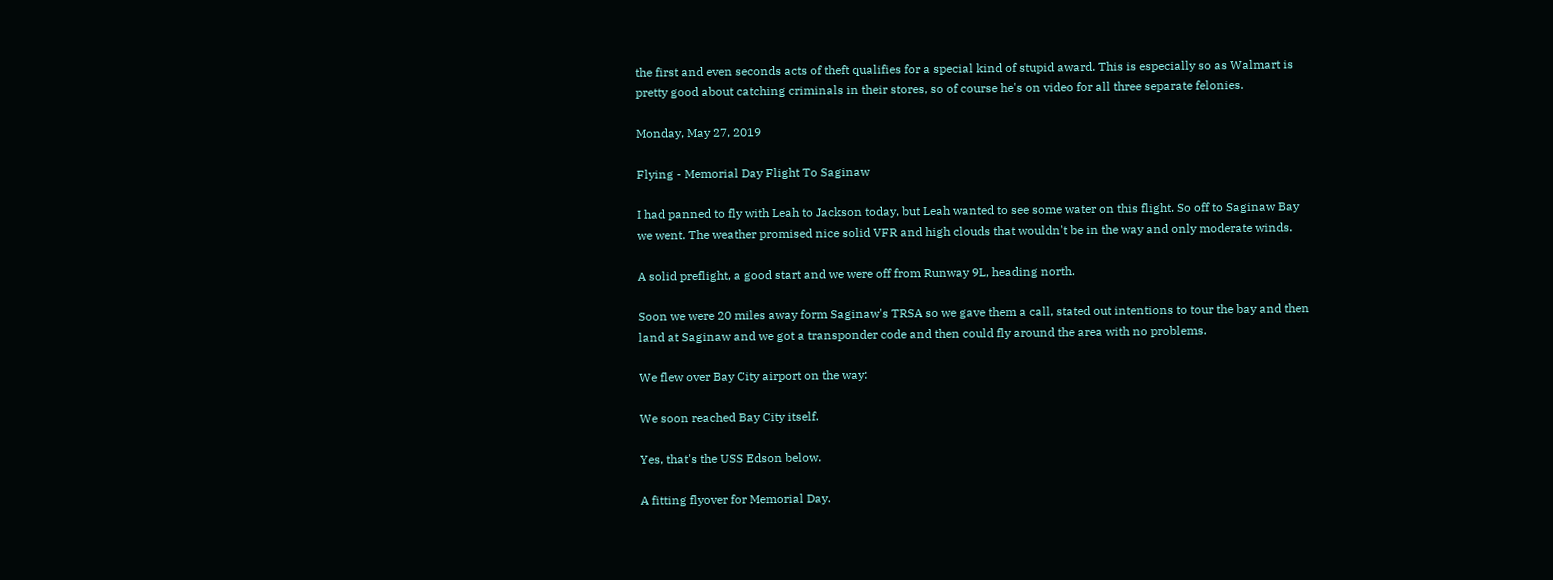the first and even seconds acts of theft qualifies for a special kind of stupid award. This is especially so as Walmart is pretty good about catching criminals in their stores, so of course he's on video for all three separate felonies.

Monday, May 27, 2019

Flying - Memorial Day Flight To Saginaw

I had panned to fly with Leah to Jackson today, but Leah wanted to see some water on this flight. So off to Saginaw Bay we went. The weather promised nice solid VFR and high clouds that wouldn't be in the way and only moderate winds.

A solid preflight, a good start and we were off from Runway 9L, heading north.

Soon we were 20 miles away form Saginaw's TRSA so we gave them a call, stated out intentions to tour the bay and then land at Saginaw and we got a transponder code and then could fly around the area with no problems.

We flew over Bay City airport on the way:

We soon reached Bay City itself.

Yes, that's the USS Edson below.

A fitting flyover for Memorial Day.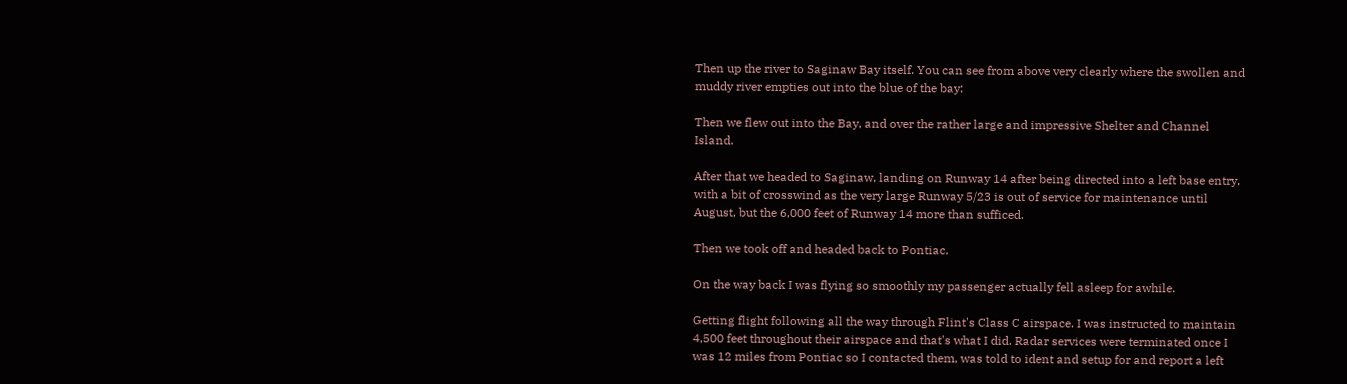Then up the river to Saginaw Bay itself. You can see from above very clearly where the swollen and muddy river empties out into the blue of the bay:

Then we flew out into the Bay, and over the rather large and impressive Shelter and Channel Island.

After that we headed to Saginaw, landing on Runway 14 after being directed into a left base entry, with a bit of crosswind as the very large Runway 5/23 is out of service for maintenance until August, but the 6,000 feet of Runway 14 more than sufficed.

Then we took off and headed back to Pontiac.

On the way back I was flying so smoothly my passenger actually fell asleep for awhile.

Getting flight following all the way through Flint's Class C airspace. I was instructed to maintain 4,500 feet throughout their airspace and that's what I did. Radar services were terminated once I was 12 miles from Pontiac so I contacted them, was told to ident and setup for and report a left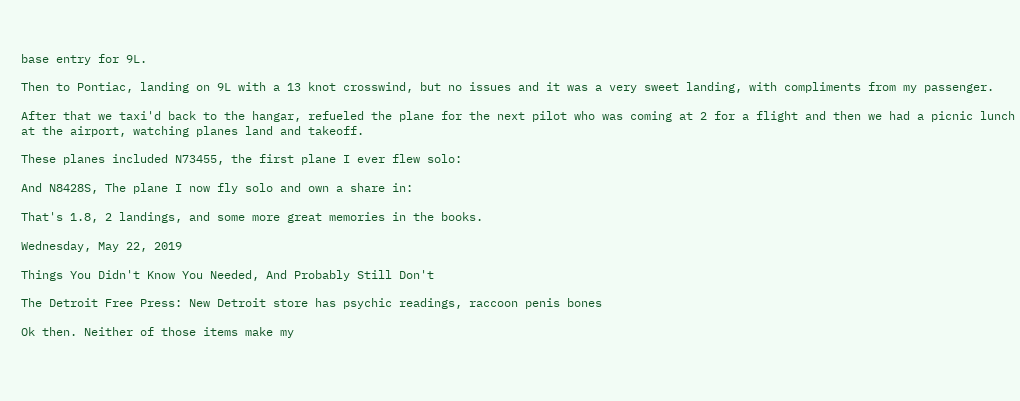base entry for 9L.

Then to Pontiac, landing on 9L with a 13 knot crosswind, but no issues and it was a very sweet landing, with compliments from my passenger.

After that we taxi'd back to the hangar, refueled the plane for the next pilot who was coming at 2 for a flight and then we had a picnic lunch at the airport, watching planes land and takeoff.

These planes included N73455, the first plane I ever flew solo:

And N8428S, The plane I now fly solo and own a share in:

That's 1.8, 2 landings, and some more great memories in the books.

Wednesday, May 22, 2019

Things You Didn't Know You Needed, And Probably Still Don't

The Detroit Free Press: New Detroit store has psychic readings, raccoon penis bones

Ok then. Neither of those items make my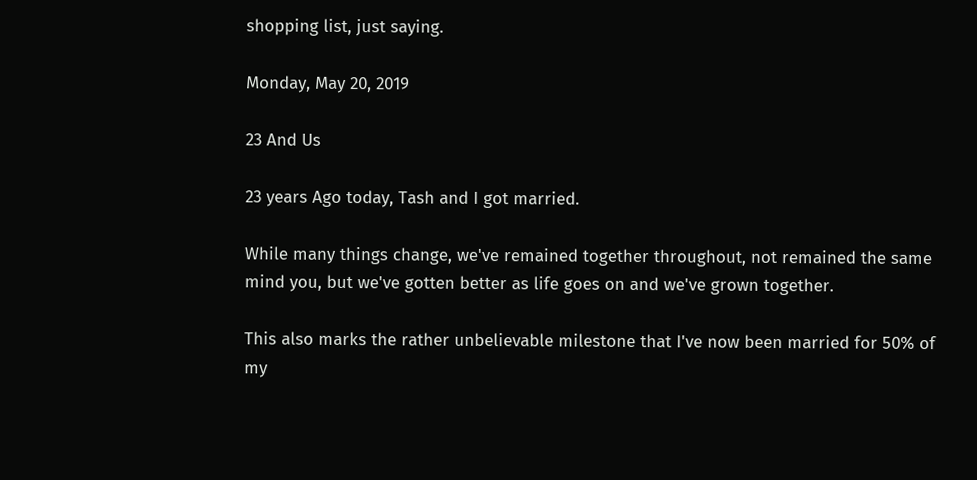shopping list, just saying.

Monday, May 20, 2019

23 And Us

23 years Ago today, Tash and I got married.

While many things change, we've remained together throughout, not remained the same mind you, but we've gotten better as life goes on and we've grown together.

This also marks the rather unbelievable milestone that I've now been married for 50% of my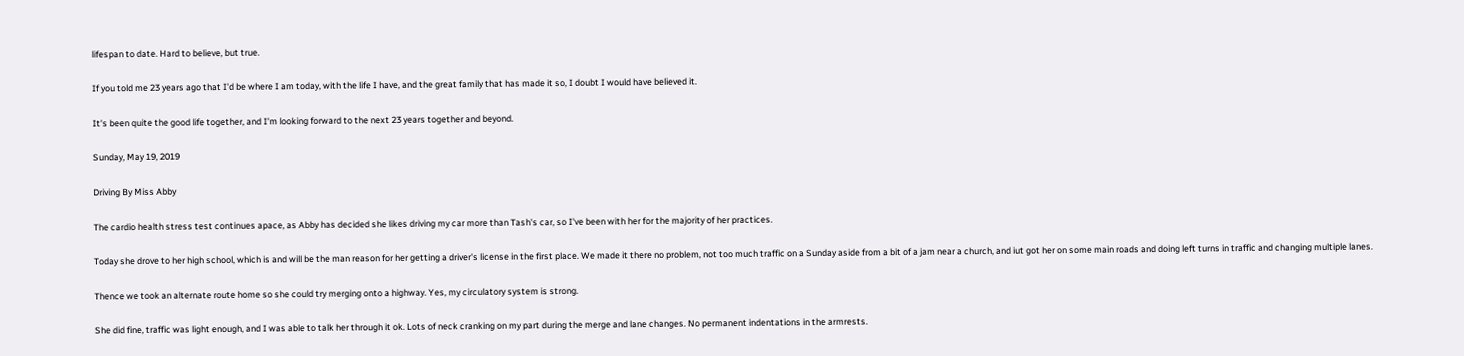lifespan to date. Hard to believe, but true.

If you told me 23 years ago that I'd be where I am today, with the life I have, and the great family that has made it so, I doubt I would have believed it.

It's been quite the good life together, and I'm looking forward to the next 23 years together and beyond.

Sunday, May 19, 2019

Driving By Miss Abby

The cardio health stress test continues apace, as Abby has decided she likes driving my car more than Tash's car, so I've been with her for the majority of her practices.

Today she drove to her high school, which is and will be the man reason for her getting a driver's license in the first place. We made it there no problem, not too much traffic on a Sunday aside from a bit of a jam near a church, and iut got her on some main roads and doing left turns in traffic and changing multiple lanes.

Thence we took an alternate route home so she could try merging onto a highway. Yes, my circulatory system is strong.

She did fine, traffic was light enough, and I was able to talk her through it ok. Lots of neck cranking on my part during the merge and lane changes. No permanent indentations in the armrests.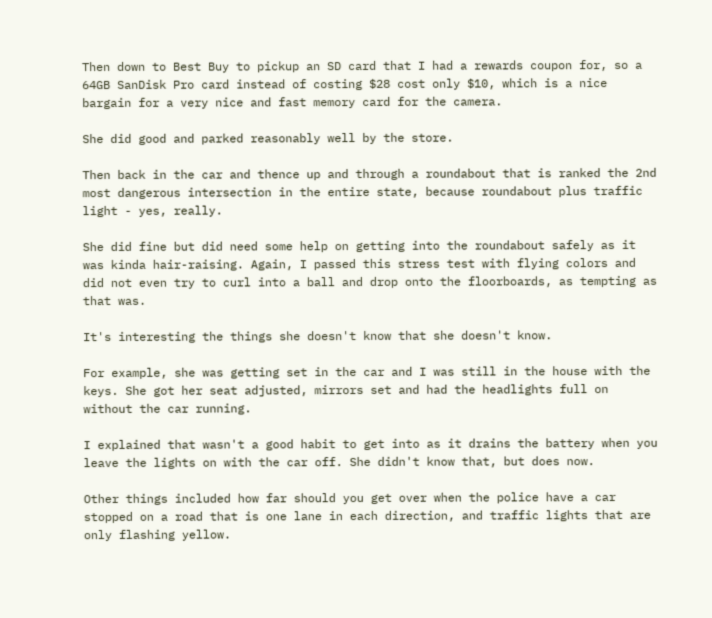Then down to Best Buy to pickup an SD card that I had a rewards coupon for, so a 64GB SanDisk Pro card instead of costing $28 cost only $10, which is a nice bargain for a very nice and fast memory card for the camera.

She did good and parked reasonably well by the store.

Then back in the car and thence up and through a roundabout that is ranked the 2nd most dangerous intersection in the entire state, because roundabout plus traffic light - yes, really.

She did fine but did need some help on getting into the roundabout safely as it was kinda hair-raising. Again, I passed this stress test with flying colors and did not even try to curl into a ball and drop onto the floorboards, as tempting as that was.

It's interesting the things she doesn't know that she doesn't know.

For example, she was getting set in the car and I was still in the house with the keys. She got her seat adjusted, mirrors set and had the headlights full on without the car running.

I explained that wasn't a good habit to get into as it drains the battery when you leave the lights on with the car off. She didn't know that, but does now.

Other things included how far should you get over when the police have a car stopped on a road that is one lane in each direction, and traffic lights that are only flashing yellow.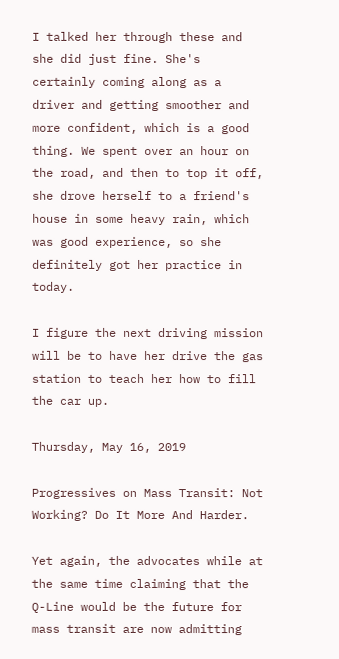I talked her through these and she did just fine. She's certainly coming along as a driver and getting smoother and more confident, which is a good thing. We spent over an hour on the road, and then to top it off, she drove herself to a friend's house in some heavy rain, which was good experience, so she definitely got her practice in today.

I figure the next driving mission will be to have her drive the gas station to teach her how to fill the car up.

Thursday, May 16, 2019

Progressives on Mass Transit: Not Working? Do It More And Harder.

Yet again, the advocates while at the same time claiming that the Q-Line would be the future for mass transit are now admitting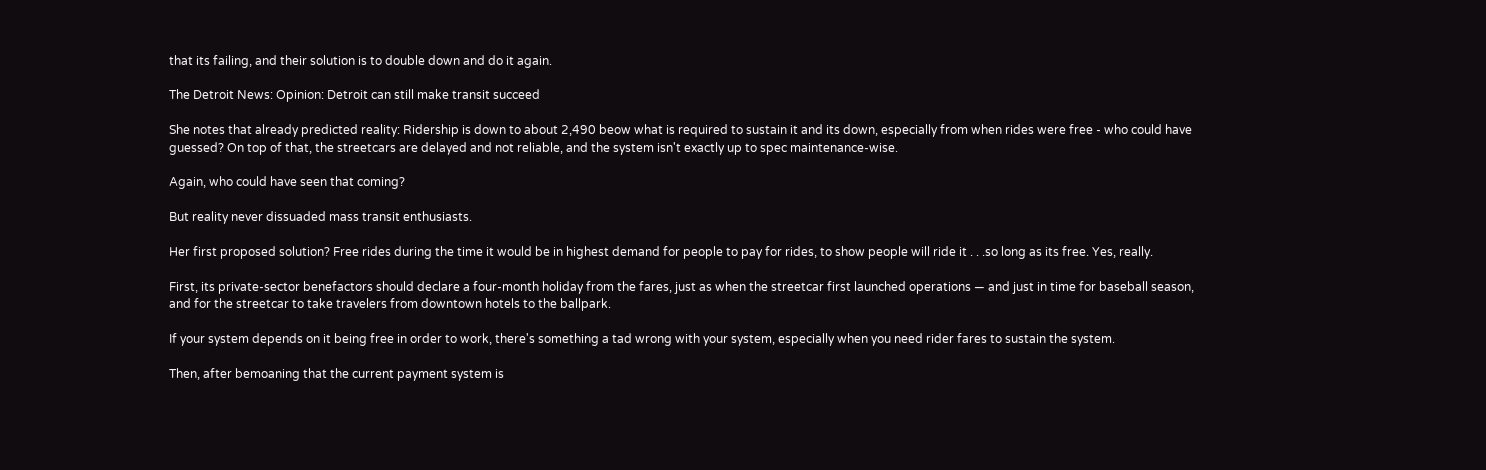that its failing, and their solution is to double down and do it again.

The Detroit News: Opinion: Detroit can still make transit succeed

She notes that already predicted reality: Ridership is down to about 2,490 beow what is required to sustain it and its down, especially from when rides were free - who could have guessed? On top of that, the streetcars are delayed and not reliable, and the system isn't exactly up to spec maintenance-wise.

Again, who could have seen that coming?

But reality never dissuaded mass transit enthusiasts.

Her first proposed solution? Free rides during the time it would be in highest demand for people to pay for rides, to show people will ride it . . .so long as its free. Yes, really.

First, its private-sector benefactors should declare a four-month holiday from the fares, just as when the streetcar first launched operations — and just in time for baseball season, and for the streetcar to take travelers from downtown hotels to the ballpark.

If your system depends on it being free in order to work, there's something a tad wrong with your system, especially when you need rider fares to sustain the system.

Then, after bemoaning that the current payment system is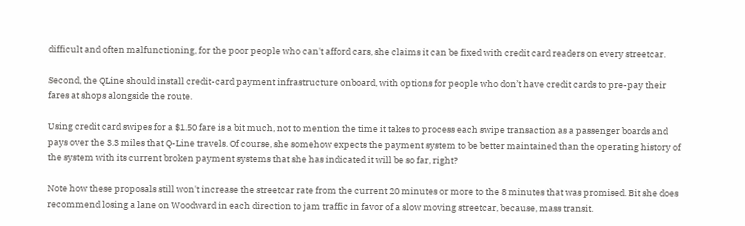difficult and often malfunctioning, for the poor people who can't afford cars, she claims it can be fixed with credit card readers on every streetcar.

Second, the QLine should install credit-card payment infrastructure onboard, with options for people who don’t have credit cards to pre-pay their fares at shops alongside the route.

Using credit card swipes for a $1.50 fare is a bit much, not to mention the time it takes to process each swipe transaction as a passenger boards and pays over the 3.3 miles that Q-Line travels. Of course, she somehow expects the payment system to be better maintained than the operating history of the system with its current broken payment systems that she has indicated it will be so far, right?

Note how these proposals still won't increase the streetcar rate from the current 20 minutes or more to the 8 minutes that was promised. Bit she does recommend losing a lane on Woodward in each direction to jam traffic in favor of a slow moving streetcar, because, mass transit.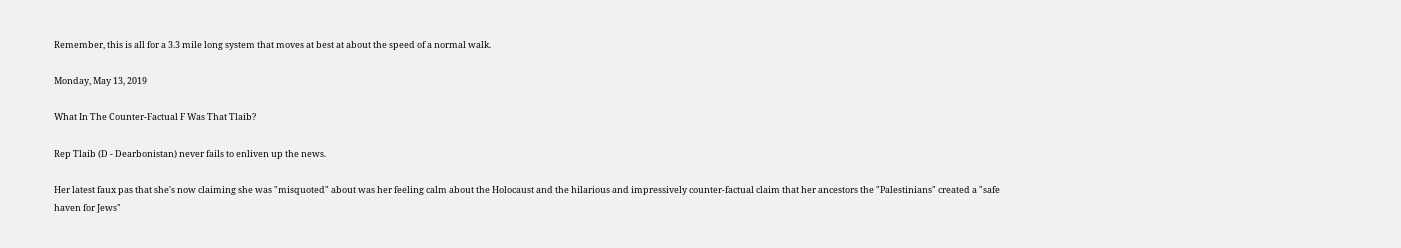Remember, this is all for a 3.3 mile long system that moves at best at about the speed of a normal walk.

Monday, May 13, 2019

What In The Counter-Factual F Was That Tlaib?

Rep Tlaib (D - Dearbonistan) never fails to enliven up the news.

Her latest faux pas that she's now claiming she was "misquoted" about was her feeling calm about the Holocaust and the hilarious and impressively counter-factual claim that her ancestors the "Palestinians" created a "safe haven for Jews"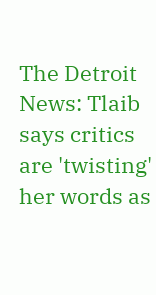The Detroit News: Tlaib says critics are 'twisting' her words as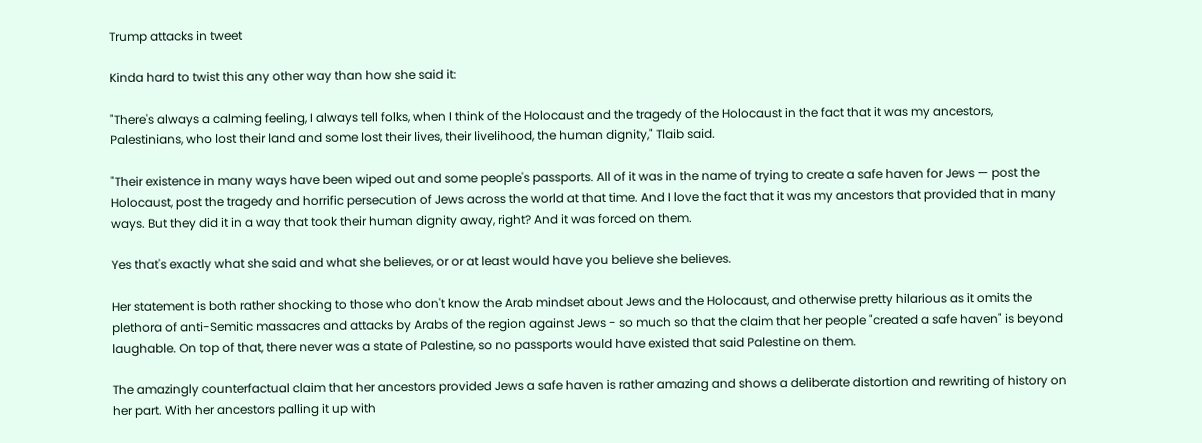Trump attacks in tweet

Kinda hard to twist this any other way than how she said it:

"There's always a calming feeling, I always tell folks, when I think of the Holocaust and the tragedy of the Holocaust in the fact that it was my ancestors, Palestinians, who lost their land and some lost their lives, their livelihood, the human dignity," Tlaib said.

"Their existence in many ways have been wiped out and some people's passports. All of it was in the name of trying to create a safe haven for Jews — post the Holocaust, post the tragedy and horrific persecution of Jews across the world at that time. And I love the fact that it was my ancestors that provided that in many ways. But they did it in a way that took their human dignity away, right? And it was forced on them.

Yes that's exactly what she said and what she believes, or or at least would have you believe she believes.

Her statement is both rather shocking to those who don't know the Arab mindset about Jews and the Holocaust, and otherwise pretty hilarious as it omits the plethora of anti-Semitic massacres and attacks by Arabs of the region against Jews - so much so that the claim that her people "created a safe haven" is beyond laughable. On top of that, there never was a state of Palestine, so no passports would have existed that said Palestine on them.

The amazingly counterfactual claim that her ancestors provided Jews a safe haven is rather amazing and shows a deliberate distortion and rewriting of history on her part. With her ancestors palling it up with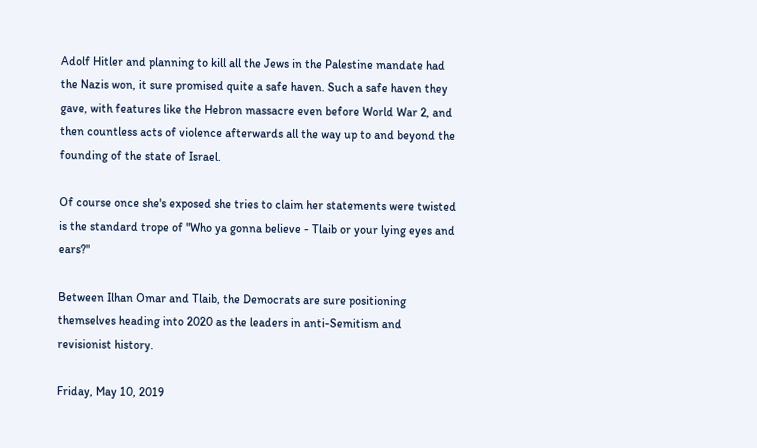Adolf Hitler and planning to kill all the Jews in the Palestine mandate had the Nazis won, it sure promised quite a safe haven. Such a safe haven they gave, with features like the Hebron massacre even before World War 2, and then countless acts of violence afterwards all the way up to and beyond the founding of the state of Israel.

Of course once she's exposed she tries to claim her statements were twisted is the standard trope of "Who ya gonna believe - Tlaib or your lying eyes and ears?"

Between Ilhan Omar and Tlaib, the Democrats are sure positioning themselves heading into 2020 as the leaders in anti-Semitism and revisionist history.

Friday, May 10, 2019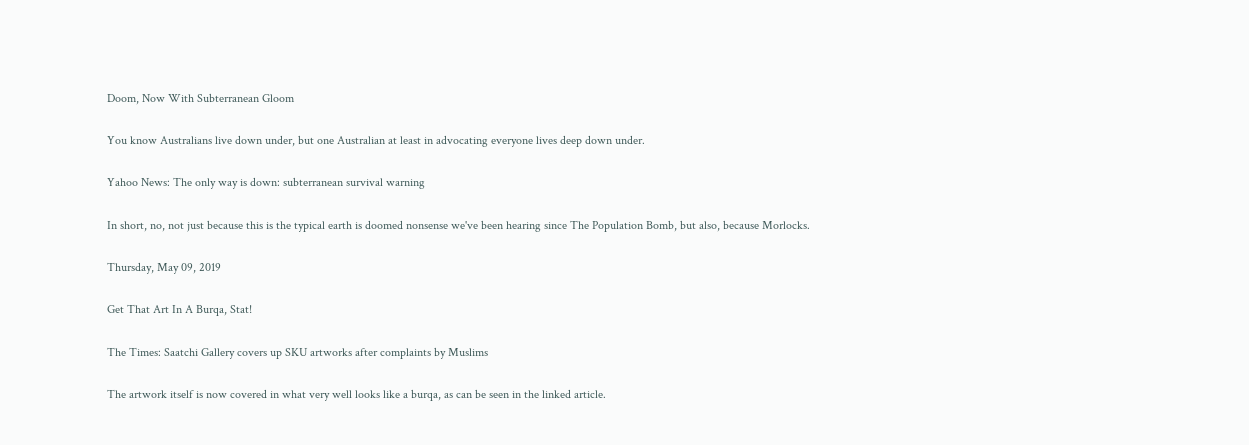Doom, Now With Subterranean Gloom

You know Australians live down under, but one Australian at least in advocating everyone lives deep down under.

Yahoo News: The only way is down: subterranean survival warning

In short, no, not just because this is the typical earth is doomed nonsense we've been hearing since The Population Bomb, but also, because Morlocks.

Thursday, May 09, 2019

Get That Art In A Burqa, Stat!

The Times: Saatchi Gallery covers up SKU artworks after complaints by Muslims

The artwork itself is now covered in what very well looks like a burqa, as can be seen in the linked article.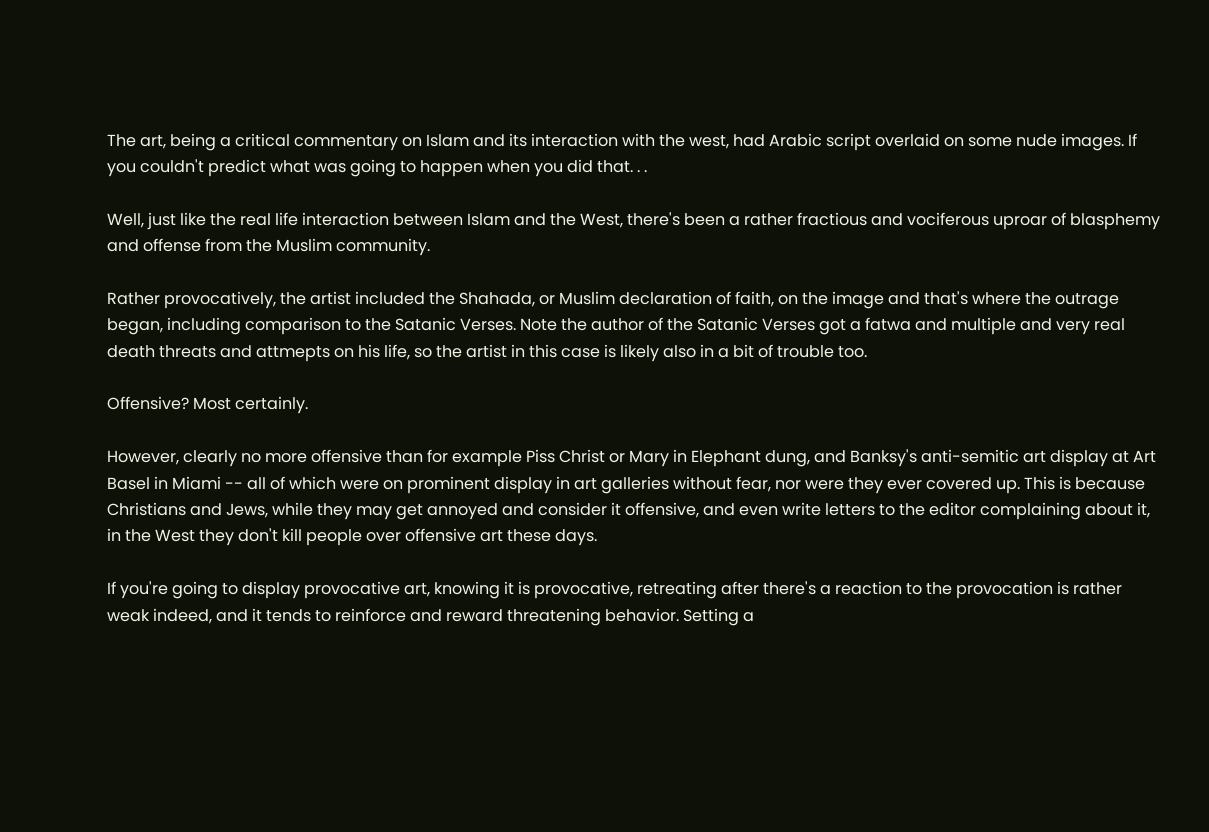The art, being a critical commentary on Islam and its interaction with the west, had Arabic script overlaid on some nude images. If you couldn't predict what was going to happen when you did that. . .

Well, just like the real life interaction between Islam and the West, there's been a rather fractious and vociferous uproar of blasphemy and offense from the Muslim community.

Rather provocatively, the artist included the Shahada, or Muslim declaration of faith, on the image and that's where the outrage began, including comparison to the Satanic Verses. Note the author of the Satanic Verses got a fatwa and multiple and very real death threats and attmepts on his life, so the artist in this case is likely also in a bit of trouble too.

Offensive? Most certainly.

However, clearly no more offensive than for example Piss Christ or Mary in Elephant dung, and Banksy's anti-semitic art display at Art Basel in Miami -- all of which were on prominent display in art galleries without fear, nor were they ever covered up. This is because Christians and Jews, while they may get annoyed and consider it offensive, and even write letters to the editor complaining about it, in the West they don't kill people over offensive art these days.

If you're going to display provocative art, knowing it is provocative, retreating after there's a reaction to the provocation is rather weak indeed, and it tends to reinforce and reward threatening behavior. Setting a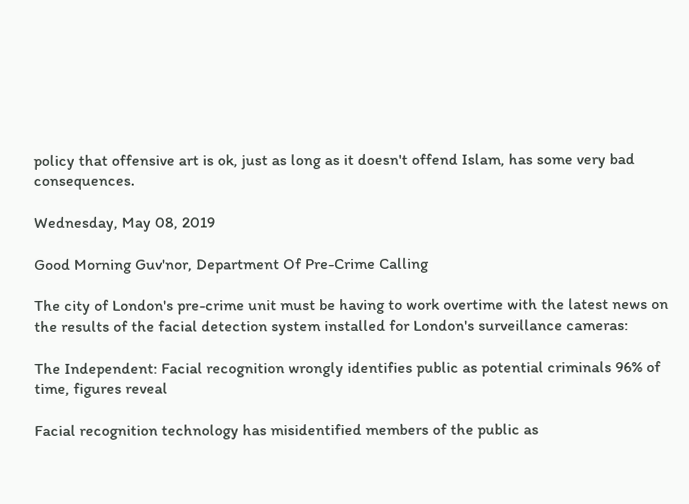policy that offensive art is ok, just as long as it doesn't offend Islam, has some very bad consequences.

Wednesday, May 08, 2019

Good Morning Guv'nor, Department Of Pre-Crime Calling

The city of London's pre-crime unit must be having to work overtime with the latest news on the results of the facial detection system installed for London's surveillance cameras:

The Independent: Facial recognition wrongly identifies public as potential criminals 96% of time, figures reveal

Facial recognition technology has misidentified members of the public as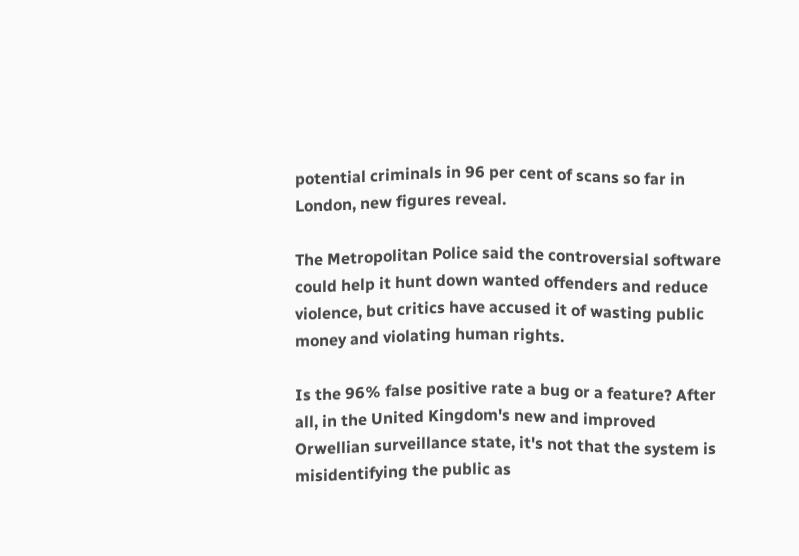potential criminals in 96 per cent of scans so far in London, new figures reveal.

The Metropolitan Police said the controversial software could help it hunt down wanted offenders and reduce violence, but critics have accused it of wasting public money and violating human rights.

Is the 96% false positive rate a bug or a feature? After all, in the United Kingdom's new and improved Orwellian surveillance state, it's not that the system is misidentifying the public as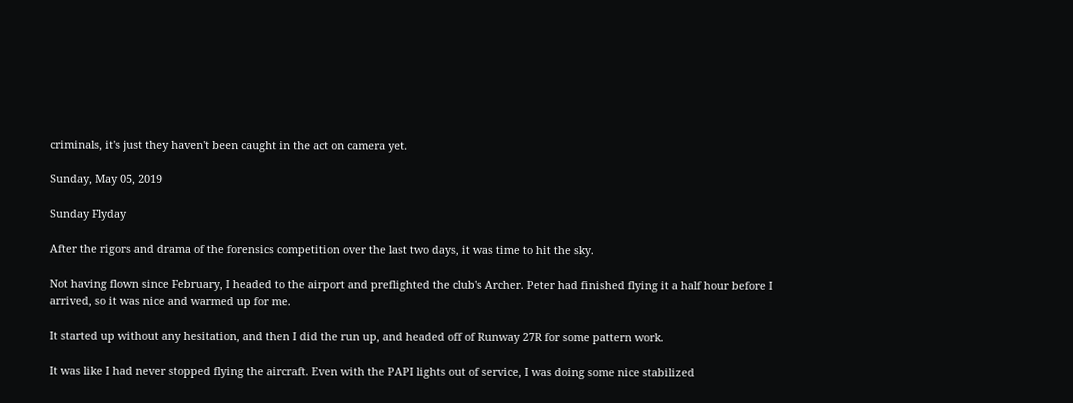criminals, it's just they haven't been caught in the act on camera yet.

Sunday, May 05, 2019

Sunday Flyday

After the rigors and drama of the forensics competition over the last two days, it was time to hit the sky.

Not having flown since February, I headed to the airport and preflighted the club's Archer. Peter had finished flying it a half hour before I arrived, so it was nice and warmed up for me.

It started up without any hesitation, and then I did the run up, and headed off of Runway 27R for some pattern work.

It was like I had never stopped flying the aircraft. Even with the PAPI lights out of service, I was doing some nice stabilized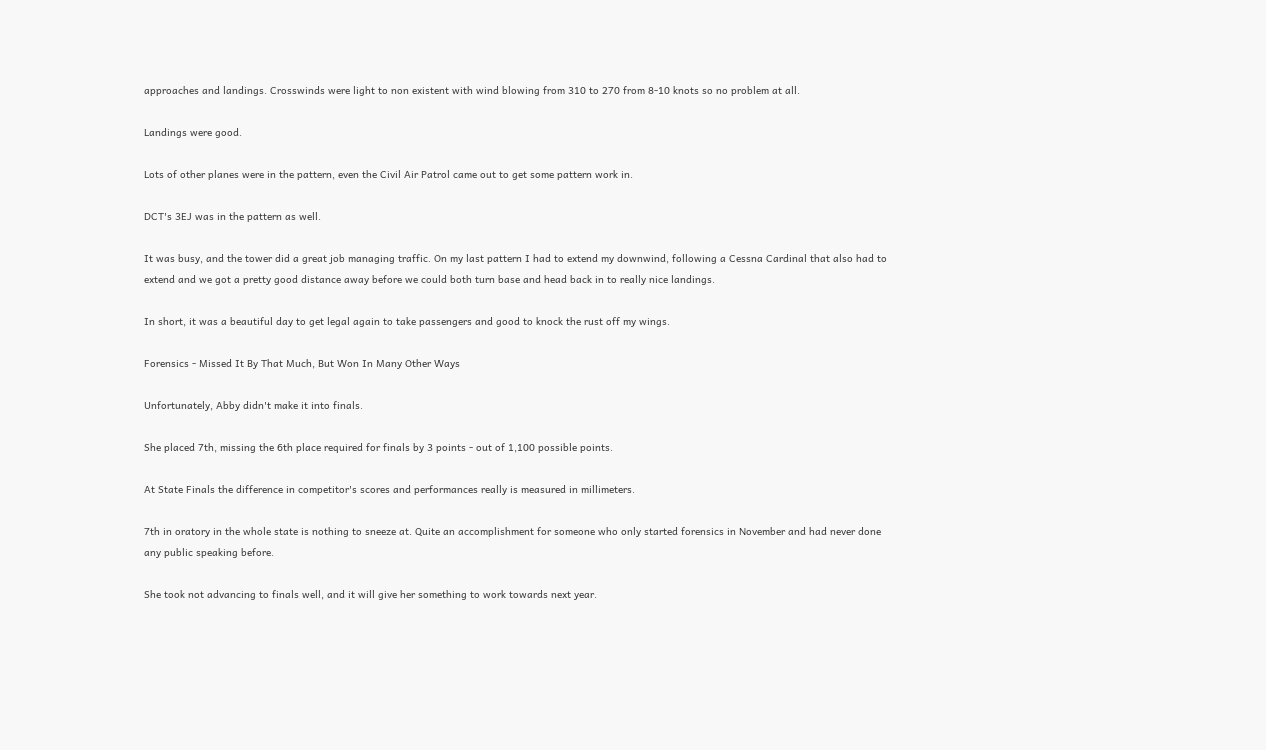approaches and landings. Crosswinds were light to non existent with wind blowing from 310 to 270 from 8-10 knots so no problem at all.

Landings were good.

Lots of other planes were in the pattern, even the Civil Air Patrol came out to get some pattern work in.

DCT's 3EJ was in the pattern as well.

It was busy, and the tower did a great job managing traffic. On my last pattern I had to extend my downwind, following a Cessna Cardinal that also had to extend and we got a pretty good distance away before we could both turn base and head back in to really nice landings.

In short, it was a beautiful day to get legal again to take passengers and good to knock the rust off my wings.

Forensics - Missed It By That Much, But Won In Many Other Ways

Unfortunately, Abby didn't make it into finals.

She placed 7th, missing the 6th place required for finals by 3 points - out of 1,100 possible points.

At State Finals the difference in competitor's scores and performances really is measured in millimeters.

7th in oratory in the whole state is nothing to sneeze at. Quite an accomplishment for someone who only started forensics in November and had never done any public speaking before.

She took not advancing to finals well, and it will give her something to work towards next year.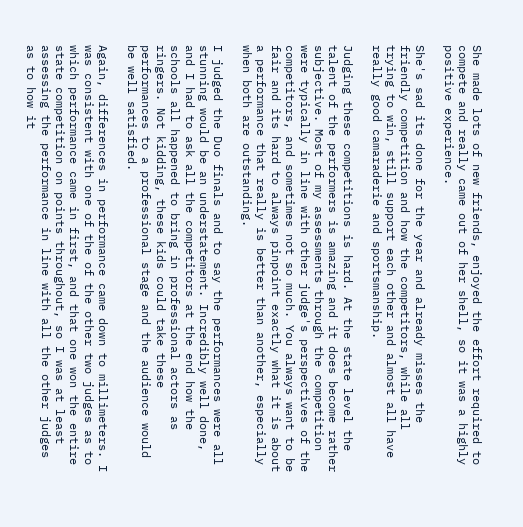She made lots of new friends, enjoyed the effort required to compete and really came out of her shell, so it was a highly positive experience.

She's sad its done for the year and already misses the friendly competition and how the competitors, while all trying to win, still support each other and almost all have really good camaraderie and sportsmanship.

Judging these competitions is hard. At the state level the talent of the performers is amazing and it does become rather subjective. Most of my assessments through the competition were typically in line with other judge's perspectives of the competitors, and sometimes not so much. You always want to be fair and its hard to always pinpoint exactly what it is about a performance that really is better than another, especially when both are outstanding.

I judged the Duo finals and to say the performances were all stunning would be an understatement. Incredibly well done, and I had to ask all the competitors at the end how the schools all happened to bring in professional actors as ringers. Not kidding, these kids could take these performances to a professional stage and the audience would be well satisfied.

Again, differences in performance came down to millimeters. I was consistent with one of the of the other two judges as to which performance came in first, and that one won the entire state competition on points throughout, so I was at least assessing the performance in line with all the other judges as to how it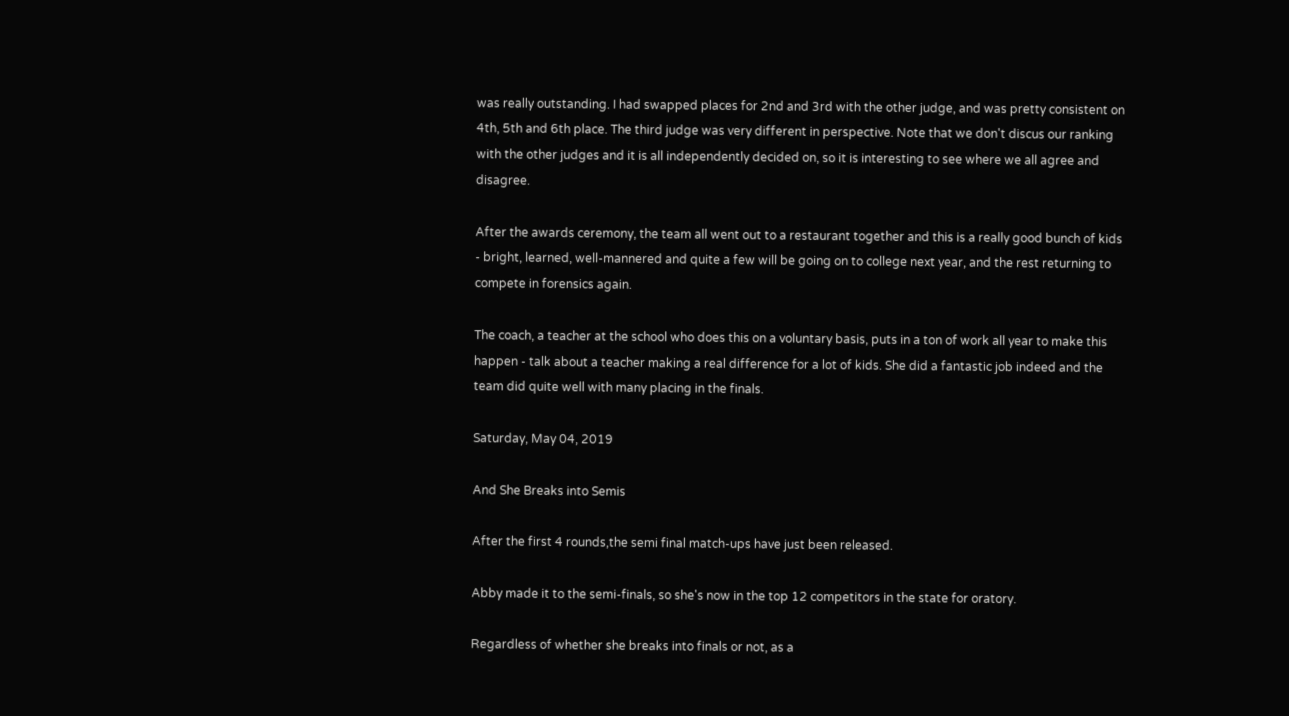was really outstanding. I had swapped places for 2nd and 3rd with the other judge, and was pretty consistent on 4th, 5th and 6th place. The third judge was very different in perspective. Note that we don't discus our ranking with the other judges and it is all independently decided on, so it is interesting to see where we all agree and disagree.

After the awards ceremony, the team all went out to a restaurant together and this is a really good bunch of kids - bright, learned, well-mannered and quite a few will be going on to college next year, and the rest returning to compete in forensics again.

The coach, a teacher at the school who does this on a voluntary basis, puts in a ton of work all year to make this happen - talk about a teacher making a real difference for a lot of kids. She did a fantastic job indeed and the team did quite well with many placing in the finals.

Saturday, May 04, 2019

And She Breaks into Semis

After the first 4 rounds,the semi final match-ups have just been released.

Abby made it to the semi-finals, so she's now in the top 12 competitors in the state for oratory.

Regardless of whether she breaks into finals or not, as a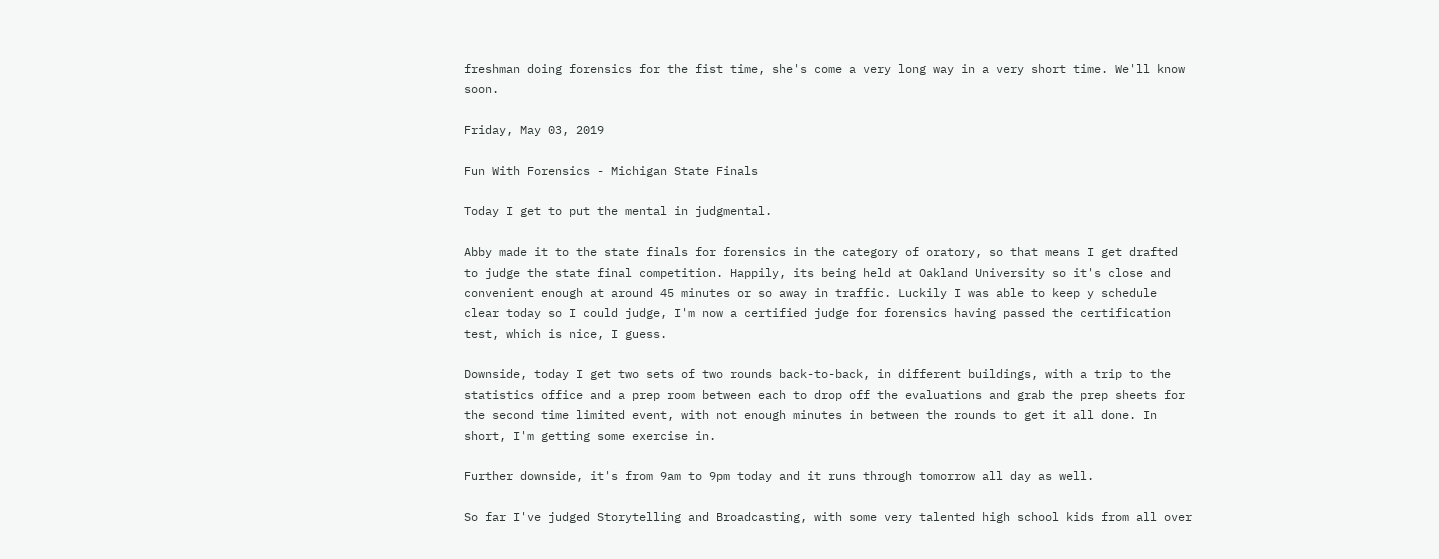freshman doing forensics for the fist time, she's come a very long way in a very short time. We'll know soon.

Friday, May 03, 2019

Fun With Forensics - Michigan State Finals

Today I get to put the mental in judgmental.

Abby made it to the state finals for forensics in the category of oratory, so that means I get drafted to judge the state final competition. Happily, its being held at Oakland University so it's close and convenient enough at around 45 minutes or so away in traffic. Luckily I was able to keep y schedule clear today so I could judge, I'm now a certified judge for forensics having passed the certification test, which is nice, I guess.

Downside, today I get two sets of two rounds back-to-back, in different buildings, with a trip to the statistics office and a prep room between each to drop off the evaluations and grab the prep sheets for the second time limited event, with not enough minutes in between the rounds to get it all done. In short, I'm getting some exercise in.

Further downside, it's from 9am to 9pm today and it runs through tomorrow all day as well.

So far I've judged Storytelling and Broadcasting, with some very talented high school kids from all over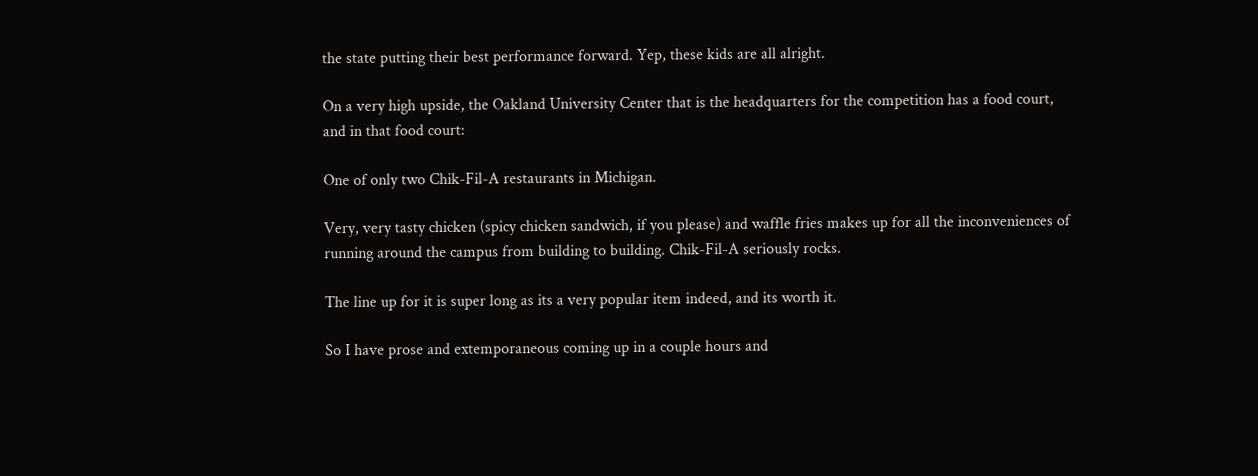the state putting their best performance forward. Yep, these kids are all alright.

On a very high upside, the Oakland University Center that is the headquarters for the competition has a food court, and in that food court:

One of only two Chik-Fil-A restaurants in Michigan.

Very, very tasty chicken (spicy chicken sandwich, if you please) and waffle fries makes up for all the inconveniences of running around the campus from building to building. Chik-Fil-A seriously rocks.

The line up for it is super long as its a very popular item indeed, and its worth it.

So I have prose and extemporaneous coming up in a couple hours and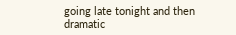going late tonight and then dramatic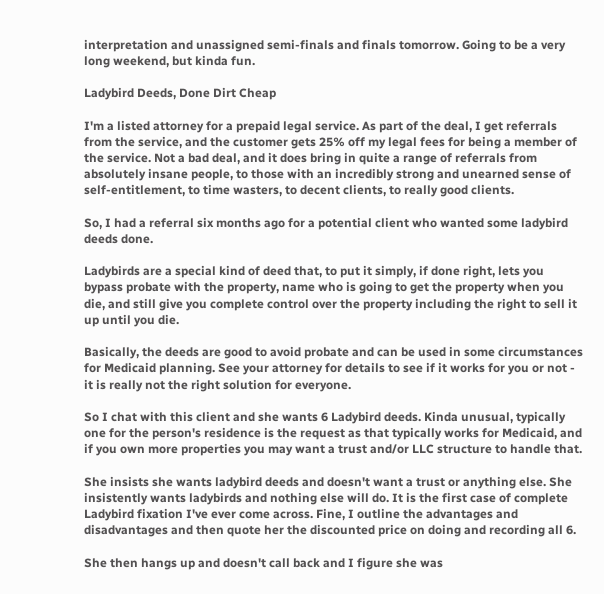interpretation and unassigned semi-finals and finals tomorrow. Going to be a very long weekend, but kinda fun.

Ladybird Deeds, Done Dirt Cheap

I'm a listed attorney for a prepaid legal service. As part of the deal, I get referrals from the service, and the customer gets 25% off my legal fees for being a member of the service. Not a bad deal, and it does bring in quite a range of referrals from absolutely insane people, to those with an incredibly strong and unearned sense of self-entitlement, to time wasters, to decent clients, to really good clients.

So, I had a referral six months ago for a potential client who wanted some ladybird deeds done.

Ladybirds are a special kind of deed that, to put it simply, if done right, lets you bypass probate with the property, name who is going to get the property when you die, and still give you complete control over the property including the right to sell it up until you die.

Basically, the deeds are good to avoid probate and can be used in some circumstances for Medicaid planning. See your attorney for details to see if it works for you or not - it is really not the right solution for everyone.

So I chat with this client and she wants 6 Ladybird deeds. Kinda unusual, typically one for the person's residence is the request as that typically works for Medicaid, and if you own more properties you may want a trust and/or LLC structure to handle that.

She insists she wants ladybird deeds and doesn't want a trust or anything else. She insistently wants ladybirds and nothing else will do. It is the first case of complete Ladybird fixation I've ever come across. Fine, I outline the advantages and disadvantages and then quote her the discounted price on doing and recording all 6.

She then hangs up and doesn't call back and I figure she was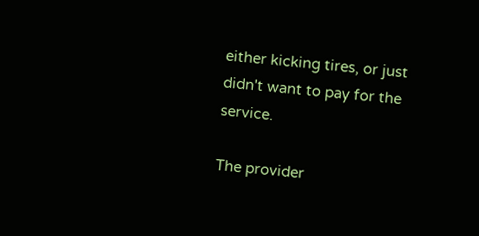either kicking tires, or just didn't want to pay for the service.

The provider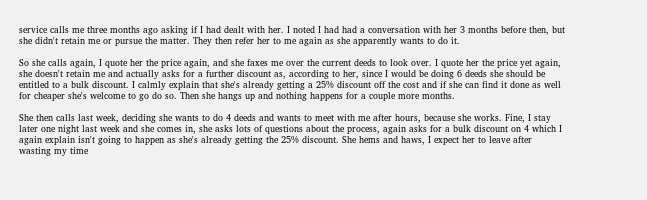service calls me three months ago asking if I had dealt with her. I noted I had had a conversation with her 3 months before then, but she didn't retain me or pursue the matter. They then refer her to me again as she apparently wants to do it.

So she calls again, I quote her the price again, and she faxes me over the current deeds to look over. I quote her the price yet again, she doesn't retain me and actually asks for a further discount as, according to her, since I would be doing 6 deeds she should be entitled to a bulk discount. I calmly explain that she's already getting a 25% discount off the cost and if she can find it done as well for cheaper she's welcome to go do so. Then she hangs up and nothing happens for a couple more months.

She then calls last week, deciding she wants to do 4 deeds and wants to meet with me after hours, because she works. Fine, I stay later one night last week and she comes in, she asks lots of questions about the process, again asks for a bulk discount on 4 which I again explain isn't going to happen as she's already getting the 25% discount. She hems and haws, I expect her to leave after wasting my time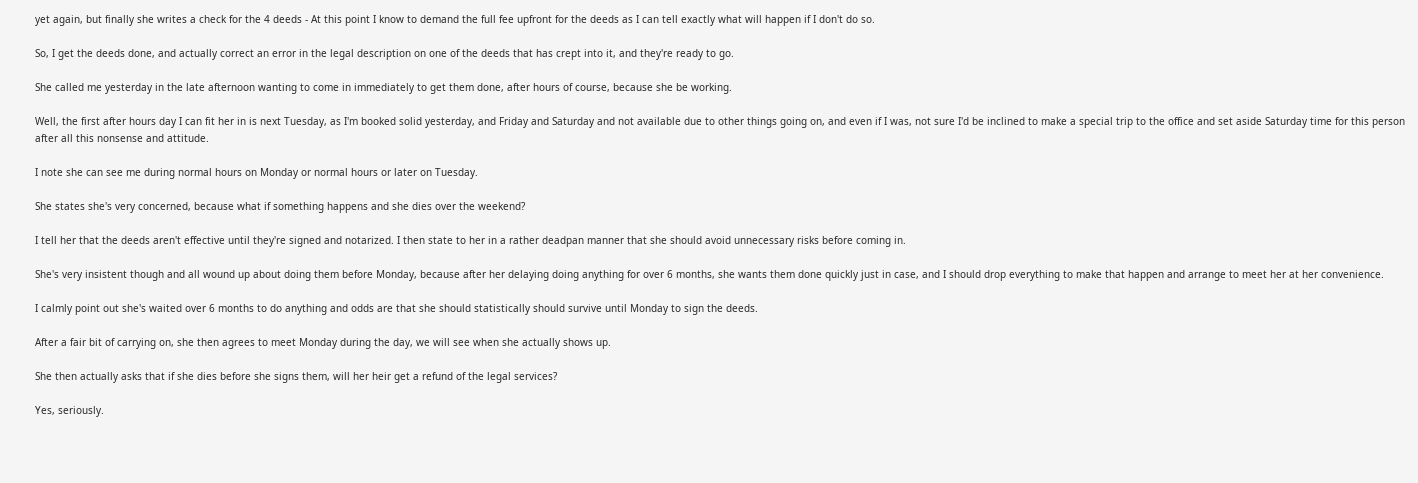yet again, but finally she writes a check for the 4 deeds - At this point I know to demand the full fee upfront for the deeds as I can tell exactly what will happen if I don't do so.

So, I get the deeds done, and actually correct an error in the legal description on one of the deeds that has crept into it, and they're ready to go.

She called me yesterday in the late afternoon wanting to come in immediately to get them done, after hours of course, because she be working.

Well, the first after hours day I can fit her in is next Tuesday, as I'm booked solid yesterday, and Friday and Saturday and not available due to other things going on, and even if I was, not sure I'd be inclined to make a special trip to the office and set aside Saturday time for this person after all this nonsense and attitude.

I note she can see me during normal hours on Monday or normal hours or later on Tuesday.

She states she's very concerned, because what if something happens and she dies over the weekend?

I tell her that the deeds aren't effective until they're signed and notarized. I then state to her in a rather deadpan manner that she should avoid unnecessary risks before coming in.

She's very insistent though and all wound up about doing them before Monday, because after her delaying doing anything for over 6 months, she wants them done quickly just in case, and I should drop everything to make that happen and arrange to meet her at her convenience.

I calmly point out she's waited over 6 months to do anything and odds are that she should statistically should survive until Monday to sign the deeds.

After a fair bit of carrying on, she then agrees to meet Monday during the day, we will see when she actually shows up.

She then actually asks that if she dies before she signs them, will her heir get a refund of the legal services?

Yes, seriously.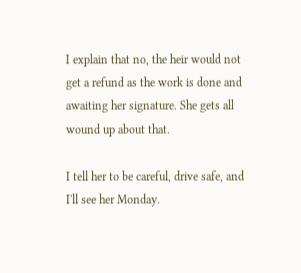I explain that no, the heir would not get a refund as the work is done and awaiting her signature. She gets all wound up about that.

I tell her to be careful, drive safe, and I'll see her Monday.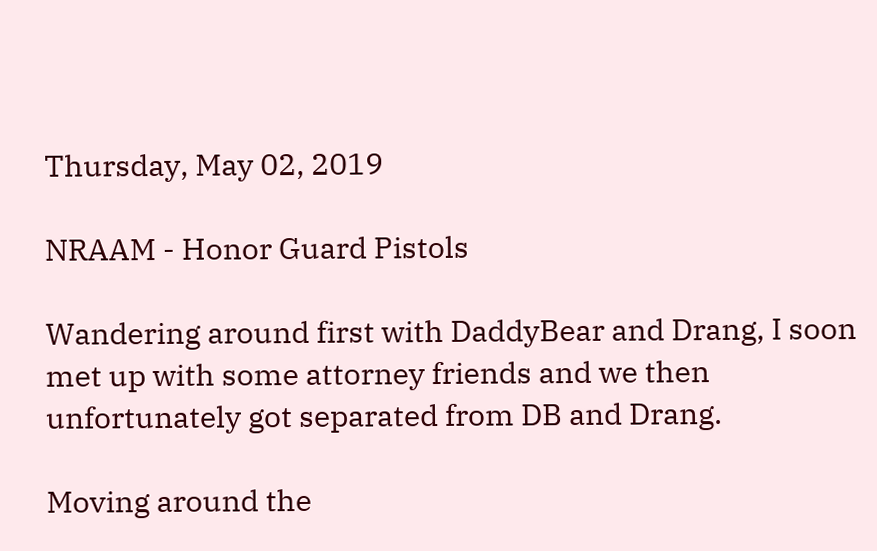Thursday, May 02, 2019

NRAAM - Honor Guard Pistols

Wandering around first with DaddyBear and Drang, I soon met up with some attorney friends and we then unfortunately got separated from DB and Drang.

Moving around the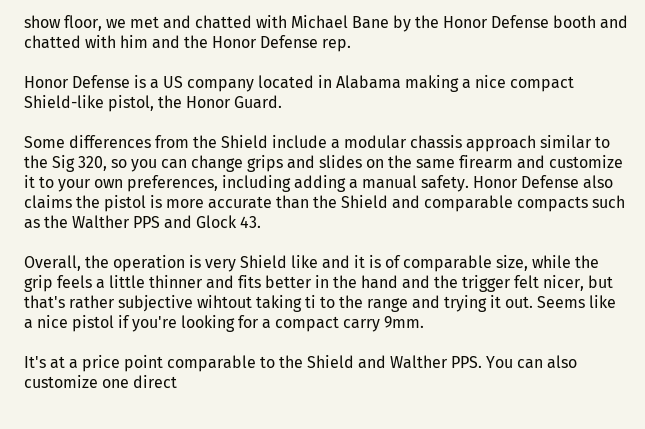show floor, we met and chatted with Michael Bane by the Honor Defense booth and chatted with him and the Honor Defense rep.

Honor Defense is a US company located in Alabama making a nice compact Shield-like pistol, the Honor Guard.

Some differences from the Shield include a modular chassis approach similar to the Sig 320, so you can change grips and slides on the same firearm and customize it to your own preferences, including adding a manual safety. Honor Defense also claims the pistol is more accurate than the Shield and comparable compacts such as the Walther PPS and Glock 43.

Overall, the operation is very Shield like and it is of comparable size, while the grip feels a little thinner and fits better in the hand and the trigger felt nicer, but that's rather subjective wihtout taking ti to the range and trying it out. Seems like a nice pistol if you're looking for a compact carry 9mm.

It's at a price point comparable to the Shield and Walther PPS. You can also customize one direct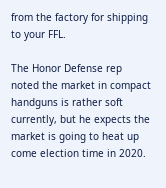from the factory for shipping to your FFL.

The Honor Defense rep noted the market in compact handguns is rather soft currently, but he expects the market is going to heat up come election time in 2020.